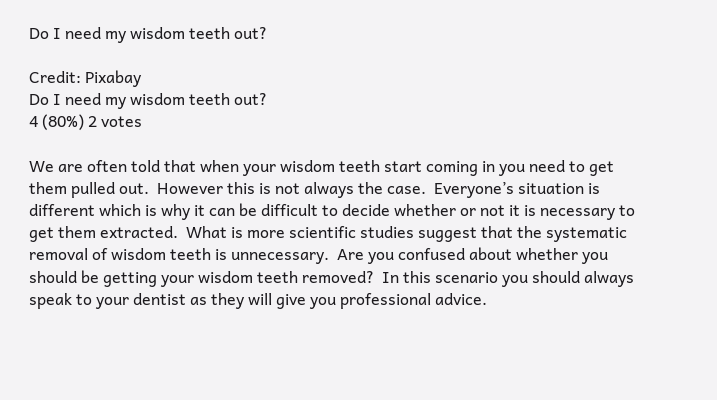Do I need my wisdom teeth out?

Credit: Pixabay
Do I need my wisdom teeth out?
4 (80%) 2 votes

We are often told that when your wisdom teeth start coming in you need to get them pulled out.  However this is not always the case.  Everyone’s situation is different which is why it can be difficult to decide whether or not it is necessary to get them extracted.  What is more scientific studies suggest that the systematic removal of wisdom teeth is unnecessary.  Are you confused about whether you should be getting your wisdom teeth removed?  In this scenario you should always speak to your dentist as they will give you professional advice.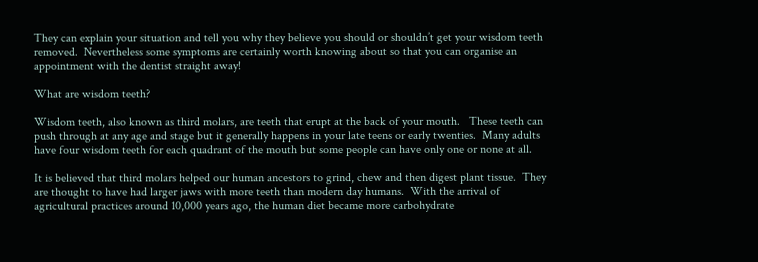They can explain your situation and tell you why they believe you should or shouldn’t get your wisdom teeth removed.  Nevertheless some symptoms are certainly worth knowing about so that you can organise an appointment with the dentist straight away!

What are wisdom teeth?

Wisdom teeth, also known as third molars, are teeth that erupt at the back of your mouth.   These teeth can push through at any age and stage but it generally happens in your late teens or early twenties.  Many adults have four wisdom teeth for each quadrant of the mouth but some people can have only one or none at all.

It is believed that third molars helped our human ancestors to grind, chew and then digest plant tissue.  They are thought to have had larger jaws with more teeth than modern day humans.  With the arrival of agricultural practices around 10,000 years ago, the human diet became more carbohydrate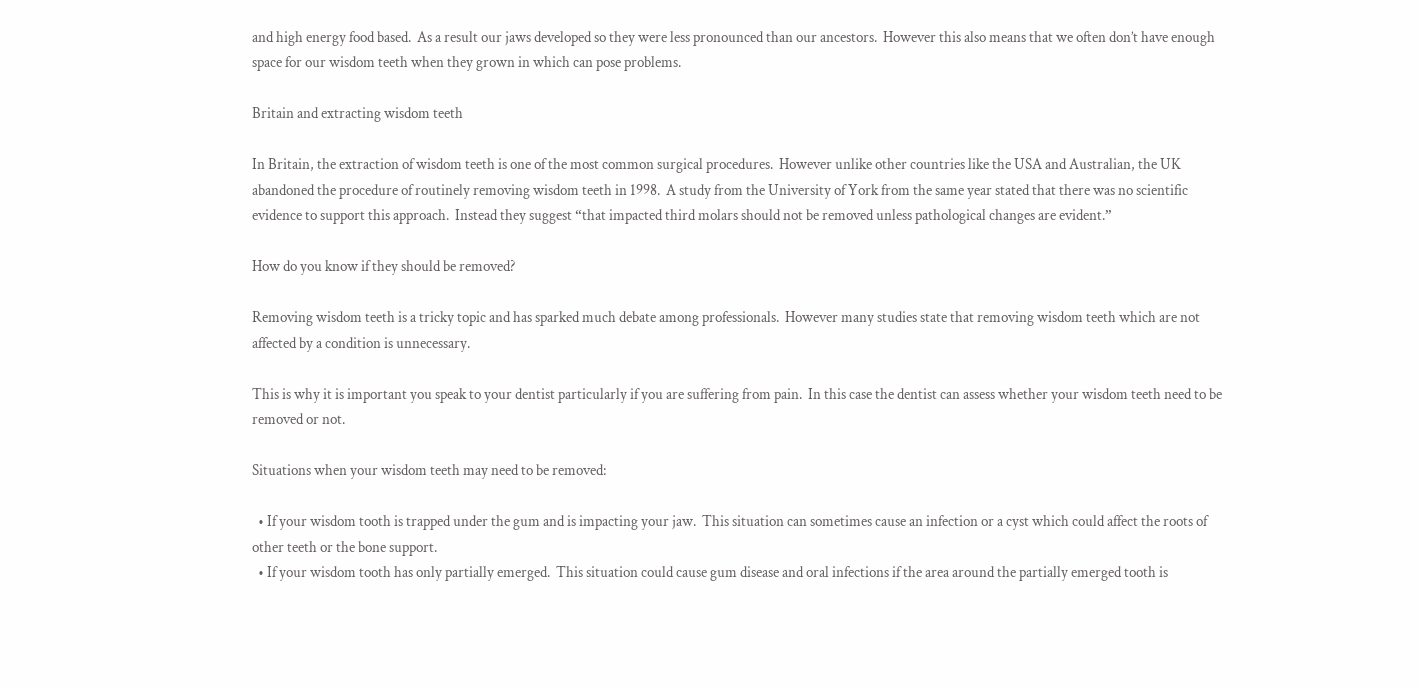and high energy food based.  As a result our jaws developed so they were less pronounced than our ancestors.  However this also means that we often don’t have enough space for our wisdom teeth when they grown in which can pose problems.

Britain and extracting wisdom teeth

In Britain, the extraction of wisdom teeth is one of the most common surgical procedures.  However unlike other countries like the USA and Australian, the UK abandoned the procedure of routinely removing wisdom teeth in 1998.  A study from the University of York from the same year stated that there was no scientific evidence to support this approach.  Instead they suggest “that impacted third molars should not be removed unless pathological changes are evident.”

How do you know if they should be removed?

Removing wisdom teeth is a tricky topic and has sparked much debate among professionals.  However many studies state that removing wisdom teeth which are not affected by a condition is unnecessary.

This is why it is important you speak to your dentist particularly if you are suffering from pain.  In this case the dentist can assess whether your wisdom teeth need to be removed or not.

Situations when your wisdom teeth may need to be removed:

  • If your wisdom tooth is trapped under the gum and is impacting your jaw.  This situation can sometimes cause an infection or a cyst which could affect the roots of other teeth or the bone support.
  • If your wisdom tooth has only partially emerged.  This situation could cause gum disease and oral infections if the area around the partially emerged tooth is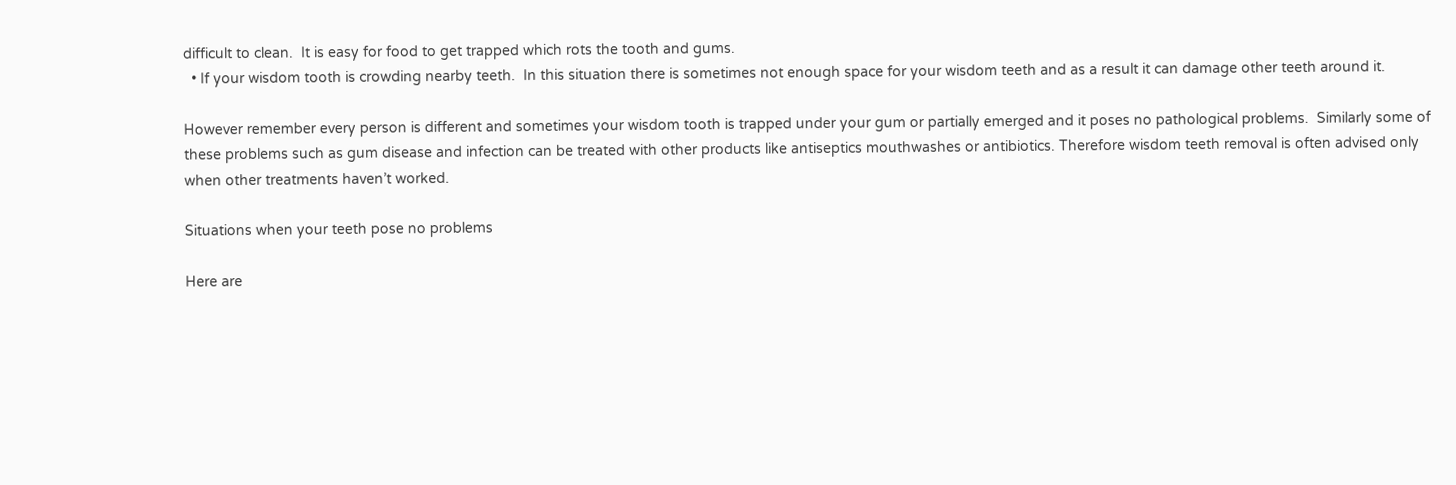difficult to clean.  It is easy for food to get trapped which rots the tooth and gums.
  • If your wisdom tooth is crowding nearby teeth.  In this situation there is sometimes not enough space for your wisdom teeth and as a result it can damage other teeth around it.

However remember every person is different and sometimes your wisdom tooth is trapped under your gum or partially emerged and it poses no pathological problems.  Similarly some of these problems such as gum disease and infection can be treated with other products like antiseptics mouthwashes or antibiotics. Therefore wisdom teeth removal is often advised only when other treatments haven’t worked.

Situations when your teeth pose no problems

Here are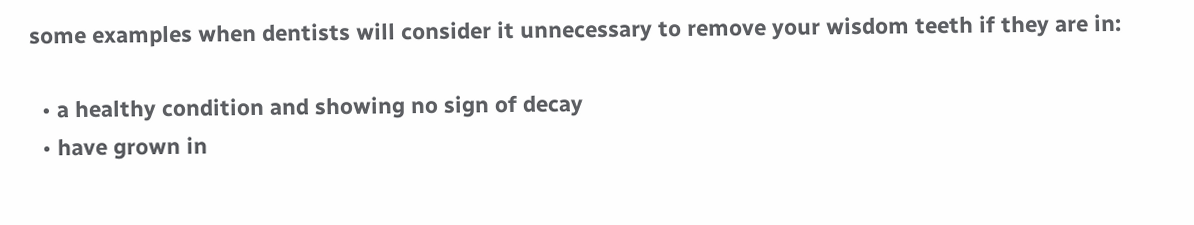some examples when dentists will consider it unnecessary to remove your wisdom teeth if they are in:

  • a healthy condition and showing no sign of decay
  • have grown in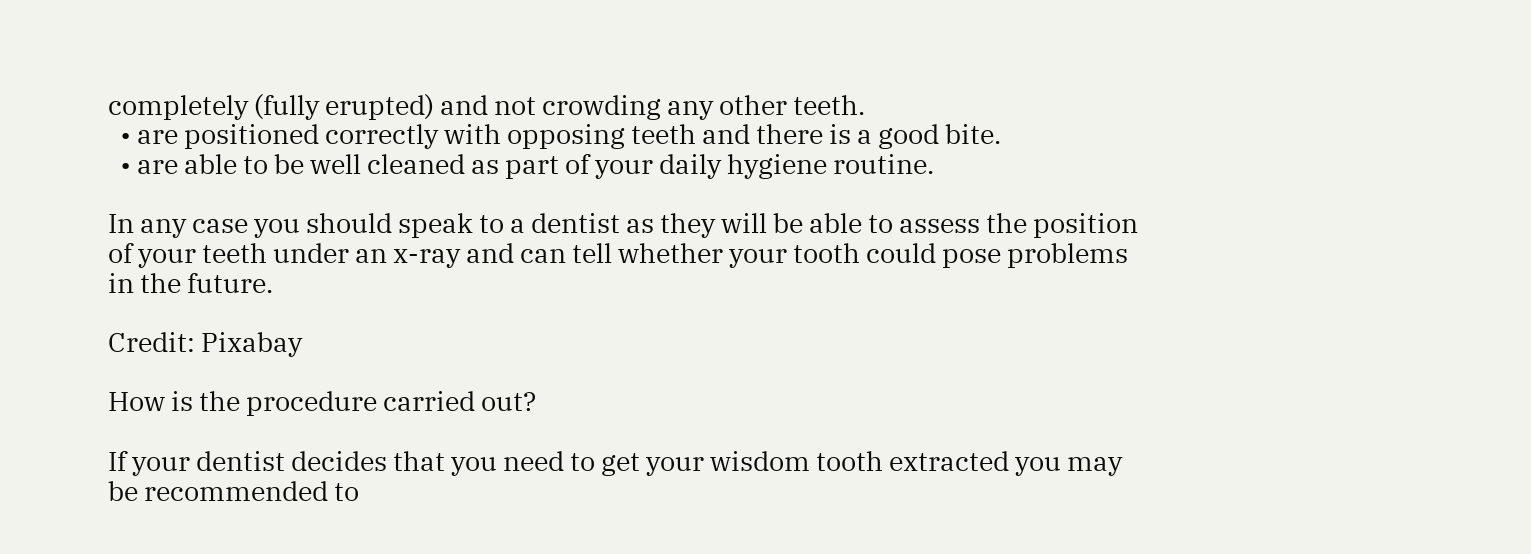completely (fully erupted) and not crowding any other teeth.
  • are positioned correctly with opposing teeth and there is a good bite.
  • are able to be well cleaned as part of your daily hygiene routine.

In any case you should speak to a dentist as they will be able to assess the position of your teeth under an x-ray and can tell whether your tooth could pose problems in the future.

Credit: Pixabay

How is the procedure carried out?

If your dentist decides that you need to get your wisdom tooth extracted you may be recommended to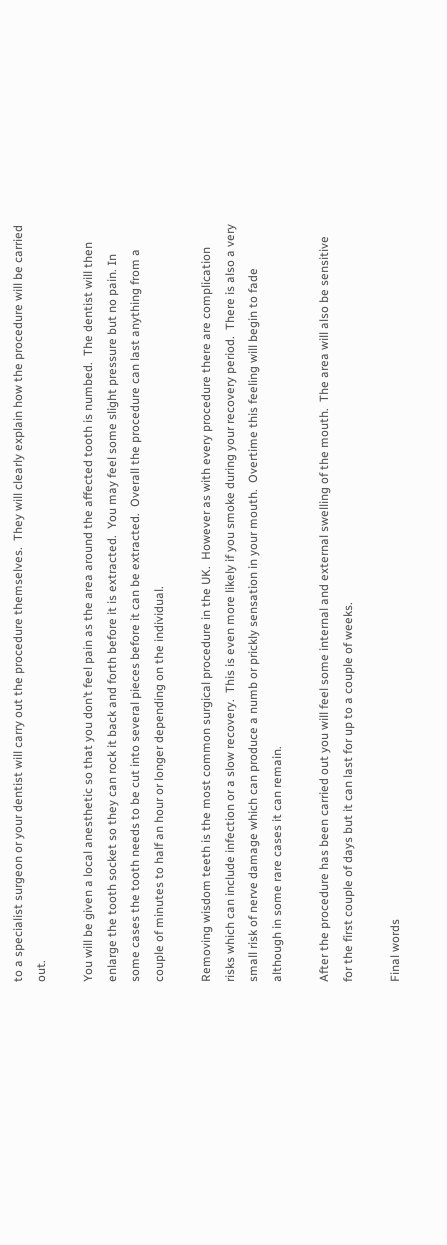to a specialist surgeon or your dentist will carry out the procedure themselves.  They will clearly explain how the procedure will be carried out.

You will be given a local anesthetic so that you don’t feel pain as the area around the affected tooth is numbed.  The dentist will then enlarge the tooth socket so they can rock it back and forth before it is extracted.  You may feel some slight pressure but no pain. In some cases the tooth needs to be cut into several pieces before it can be extracted.  Overall the procedure can last anything from a couple of minutes to half an hour or longer depending on the individual.

Removing wisdom teeth is the most common surgical procedure in the UK.  However as with every procedure there are complication risks which can include infection or a slow recovery.  This is even more likely if you smoke during your recovery period.  There is also a very small risk of nerve damage which can produce a numb or prickly sensation in your mouth.  Overtime this feeling will begin to fade although in some rare cases it can remain.

After the procedure has been carried out you will feel some internal and external swelling of the mouth.  The area will also be sensitive for the first couple of days but it can last for up to a couple of weeks.

Final words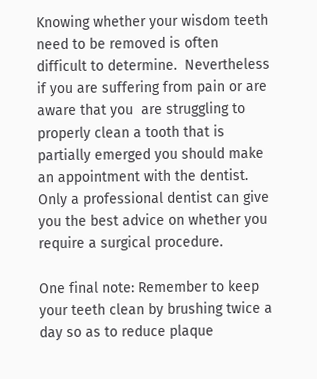Knowing whether your wisdom teeth need to be removed is often difficult to determine.  Nevertheless if you are suffering from pain or are aware that you  are struggling to properly clean a tooth that is partially emerged you should make an appointment with the dentist. Only a professional dentist can give you the best advice on whether you require a surgical procedure.

One final note: Remember to keep your teeth clean by brushing twice a day so as to reduce plaque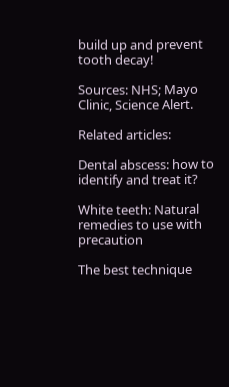build up and prevent tooth decay!

Sources: NHS; Mayo Clinic, Science Alert.

Related articles:

Dental abscess: how to identify and treat it?

White teeth: Natural remedies to use with precaution

The best technique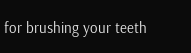for brushing your teeth